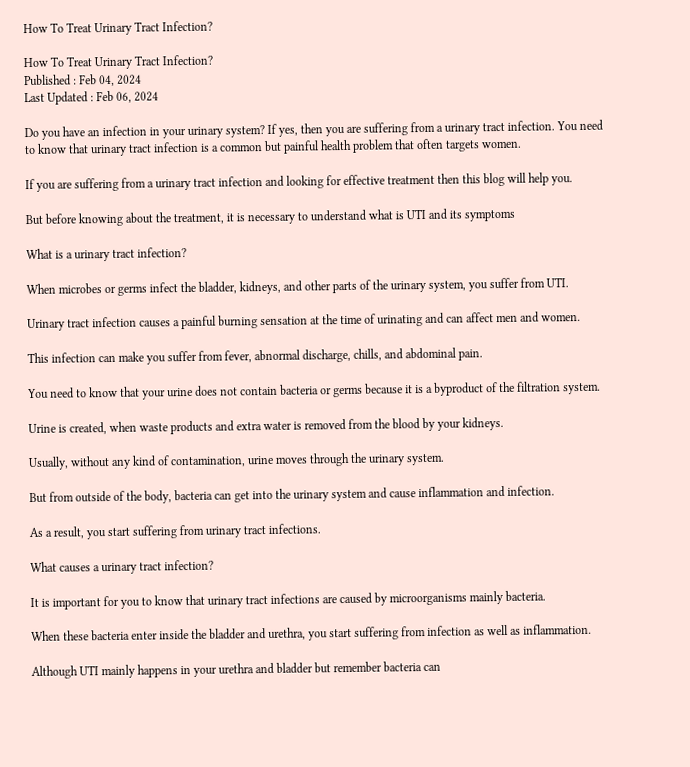How To Treat Urinary Tract Infection?

How To Treat Urinary Tract Infection?
Published : Feb 04, 2024
Last Updated : Feb 06, 2024

Do you have an infection in your urinary system? If yes, then you are suffering from a urinary tract infection. You need to know that urinary tract infection is a common but painful health problem that often targets women.

If you are suffering from a urinary tract infection and looking for effective treatment then this blog will help you.

But before knowing about the treatment, it is necessary to understand what is UTI and its symptoms

What is a urinary tract infection?

When microbes or germs infect the bladder, kidneys, and other parts of the urinary system, you suffer from UTI.

Urinary tract infection causes a painful burning sensation at the time of urinating and can affect men and women.

This infection can make you suffer from fever, abnormal discharge, chills, and abdominal pain.

You need to know that your urine does not contain bacteria or germs because it is a byproduct of the filtration system.

Urine is created, when waste products and extra water is removed from the blood by your kidneys.

Usually, without any kind of contamination, urine moves through the urinary system.

But from outside of the body, bacteria can get into the urinary system and cause inflammation and infection.

As a result, you start suffering from urinary tract infections.

What causes a urinary tract infection?

It is important for you to know that urinary tract infections are caused by microorganisms mainly bacteria.

When these bacteria enter inside the bladder and urethra, you start suffering from infection as well as inflammation.

Although UTI mainly happens in your urethra and bladder but remember bacteria can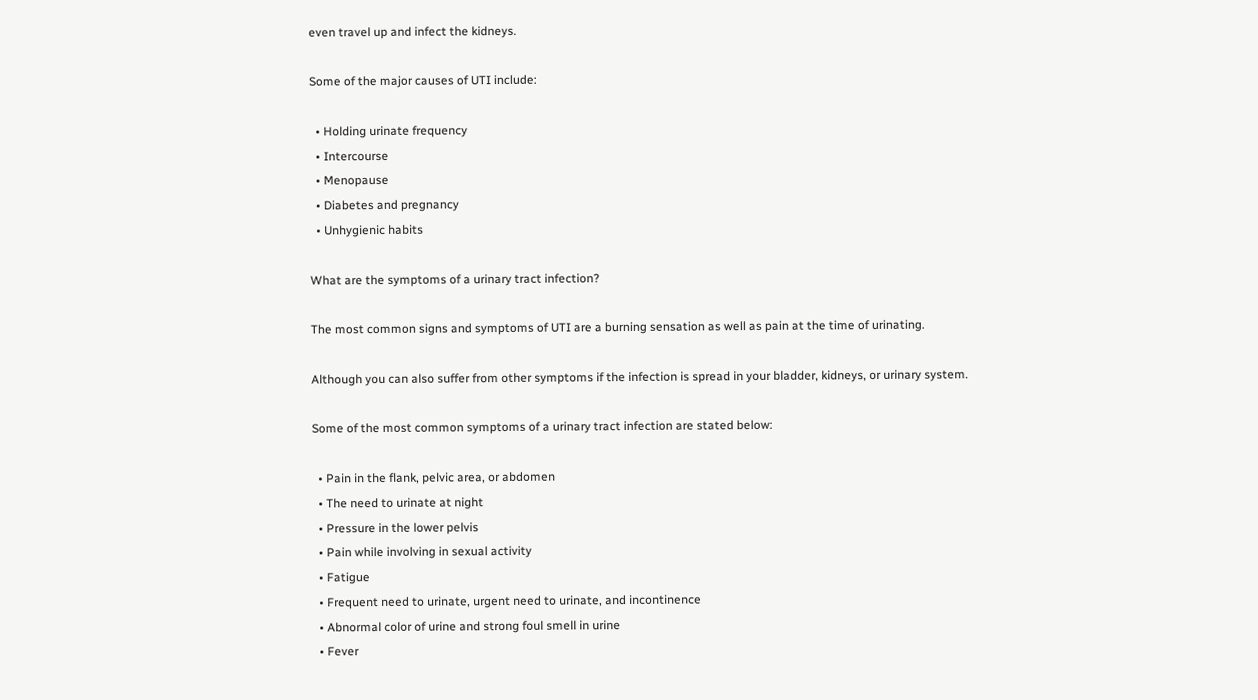even travel up and infect the kidneys.

Some of the major causes of UTI include:

  • Holding urinate frequency
  • Intercourse
  • Menopause
  • Diabetes and pregnancy
  • Unhygienic habits

What are the symptoms of a urinary tract infection?

The most common signs and symptoms of UTI are a burning sensation as well as pain at the time of urinating.

Although you can also suffer from other symptoms if the infection is spread in your bladder, kidneys, or urinary system.

Some of the most common symptoms of a urinary tract infection are stated below:

  • Pain in the flank, pelvic area, or abdomen
  • The need to urinate at night
  • Pressure in the lower pelvis
  • Pain while involving in sexual activity
  • Fatigue
  • Frequent need to urinate, urgent need to urinate, and incontinence
  • Abnormal color of urine and strong foul smell in urine
  • Fever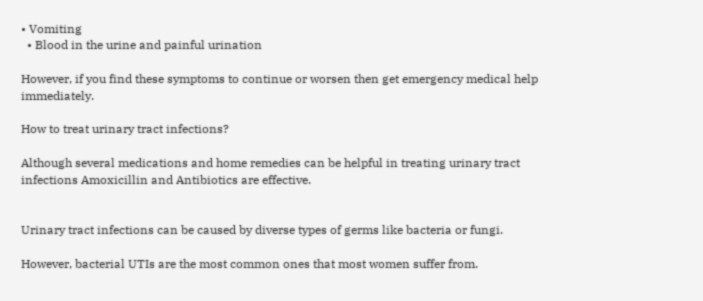• Vomiting
  • Blood in the urine and painful urination

However, if you find these symptoms to continue or worsen then get emergency medical help immediately.

How to treat urinary tract infections?

Although several medications and home remedies can be helpful in treating urinary tract infections Amoxicillin and Antibiotics are effective.


Urinary tract infections can be caused by diverse types of germs like bacteria or fungi.

However, bacterial UTIs are the most common ones that most women suffer from.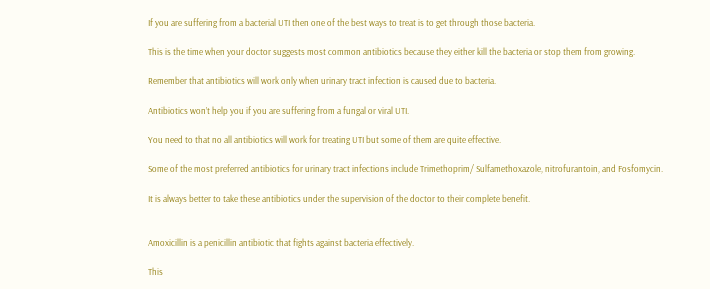If you are suffering from a bacterial UTI then one of the best ways to treat is to get through those bacteria.

This is the time when your doctor suggests most common antibiotics because they either kill the bacteria or stop them from growing.

Remember that antibiotics will work only when urinary tract infection is caused due to bacteria.

Antibiotics won’t help you if you are suffering from a fungal or viral UTI.

You need to that no all antibiotics will work for treating UTI but some of them are quite effective.

Some of the most preferred antibiotics for urinary tract infections include Trimethoprim/ Sulfamethoxazole, nitrofurantoin, and Fosfomycin.

It is always better to take these antibiotics under the supervision of the doctor to their complete benefit.


Amoxicillin is a penicillin antibiotic that fights against bacteria effectively.

This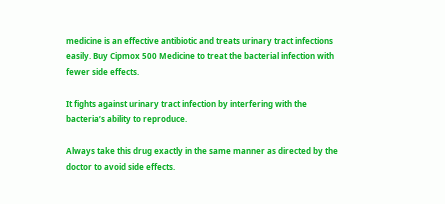medicine is an effective antibiotic and treats urinary tract infections easily. Buy Cipmox 500 Medicine to treat the bacterial infection with fewer side effects.

It fights against urinary tract infection by interfering with the bacteria’s ability to reproduce.

Always take this drug exactly in the same manner as directed by the doctor to avoid side effects.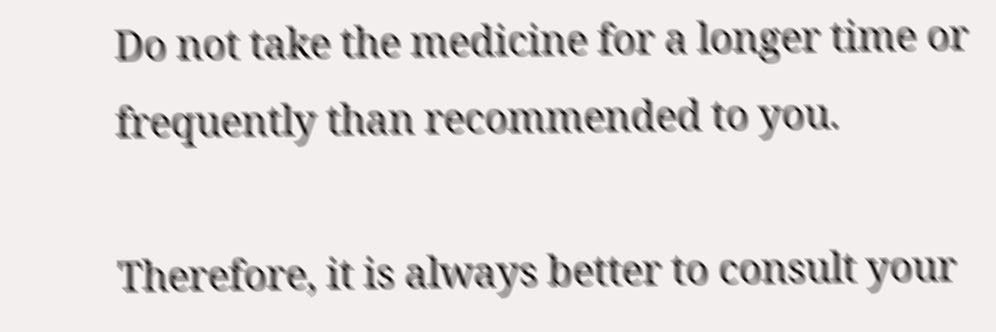Do not take the medicine for a longer time or frequently than recommended to you.

Therefore, it is always better to consult your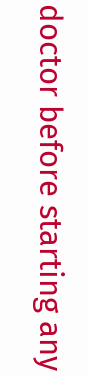doctor before starting any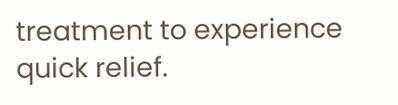treatment to experience quick relief.